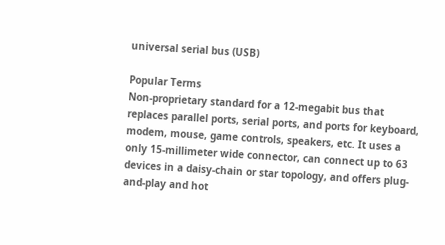universal serial bus (USB)

Popular Terms
Non-proprietary standard for a 12-megabit bus that replaces parallel ports, serial ports, and ports for keyboard, modem, mouse, game controls, speakers, etc. It uses a only 15-millimeter wide connector, can connect up to 63 devices in a daisy-chain or star topology, and offers plug-and-play and hot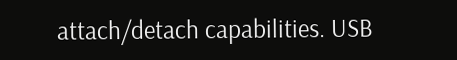attach/detach capabilities. USB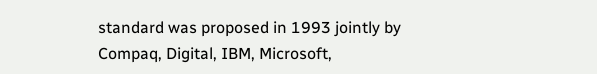standard was proposed in 1993 jointly by Compaq, Digital, IBM, Microsoft,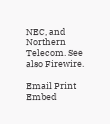NEC, and Northern Telecom. See also Firewire.

Email Print Embed